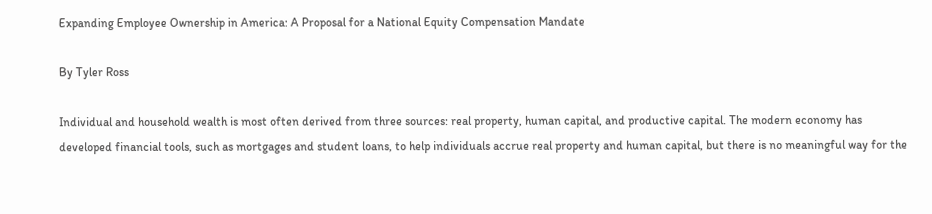Expanding Employee Ownership in America: A Proposal for a National Equity Compensation Mandate

By Tyler Ross

Individual and household wealth is most often derived from three sources: real property, human capital, and productive capital. The modern economy has developed financial tools, such as mortgages and student loans, to help individuals accrue real property and human capital, but there is no meaningful way for the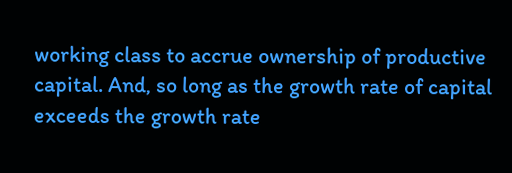working class to accrue ownership of productive capital. And, so long as the growth rate of capital exceeds the growth rate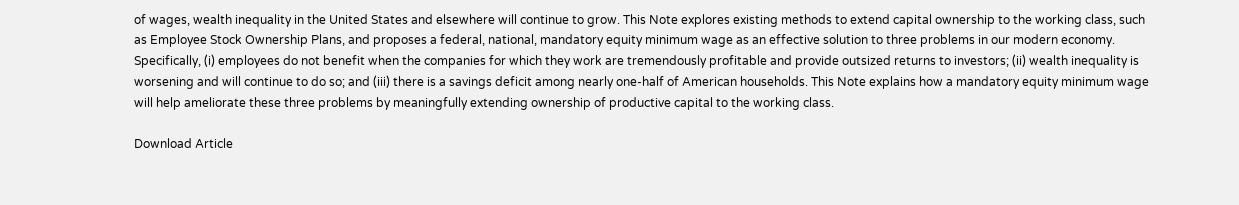of wages, wealth inequality in the United States and elsewhere will continue to grow. This Note explores existing methods to extend capital ownership to the working class, such as Employee Stock Ownership Plans, and proposes a federal, national, mandatory equity minimum wage as an effective solution to three problems in our modern economy. Specifically, (i) employees do not benefit when the companies for which they work are tremendously profitable and provide outsized returns to investors; (ii) wealth inequality is worsening and will continue to do so; and (iii) there is a savings deficit among nearly one-half of American households. This Note explains how a mandatory equity minimum wage will help ameliorate these three problems by meaningfully extending ownership of productive capital to the working class.

Download Article